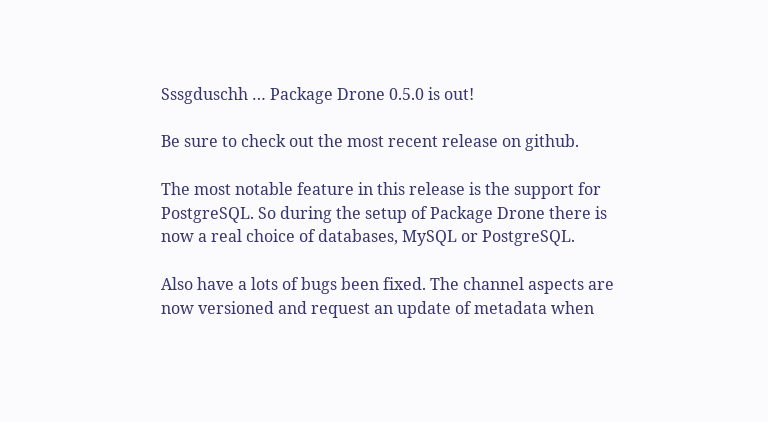Sssgduschh … Package Drone 0.5.0 is out!

Be sure to check out the most recent release on github.

The most notable feature in this release is the support for PostgreSQL. So during the setup of Package Drone there is now a real choice of databases, MySQL or PostgreSQL.

Also have a lots of bugs been fixed. The channel aspects are now versioned and request an update of metadata when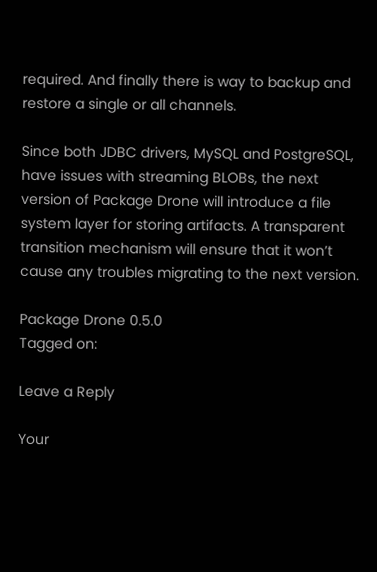required. And finally there is way to backup and restore a single or all channels.

Since both JDBC drivers, MySQL and PostgreSQL, have issues with streaming BLOBs, the next version of Package Drone will introduce a file system layer for storing artifacts. A transparent transition mechanism will ensure that it won’t cause any troubles migrating to the next version.

Package Drone 0.5.0
Tagged on:

Leave a Reply

Your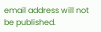email address will not be published.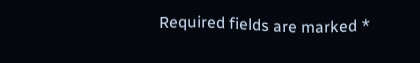Required fields are marked *